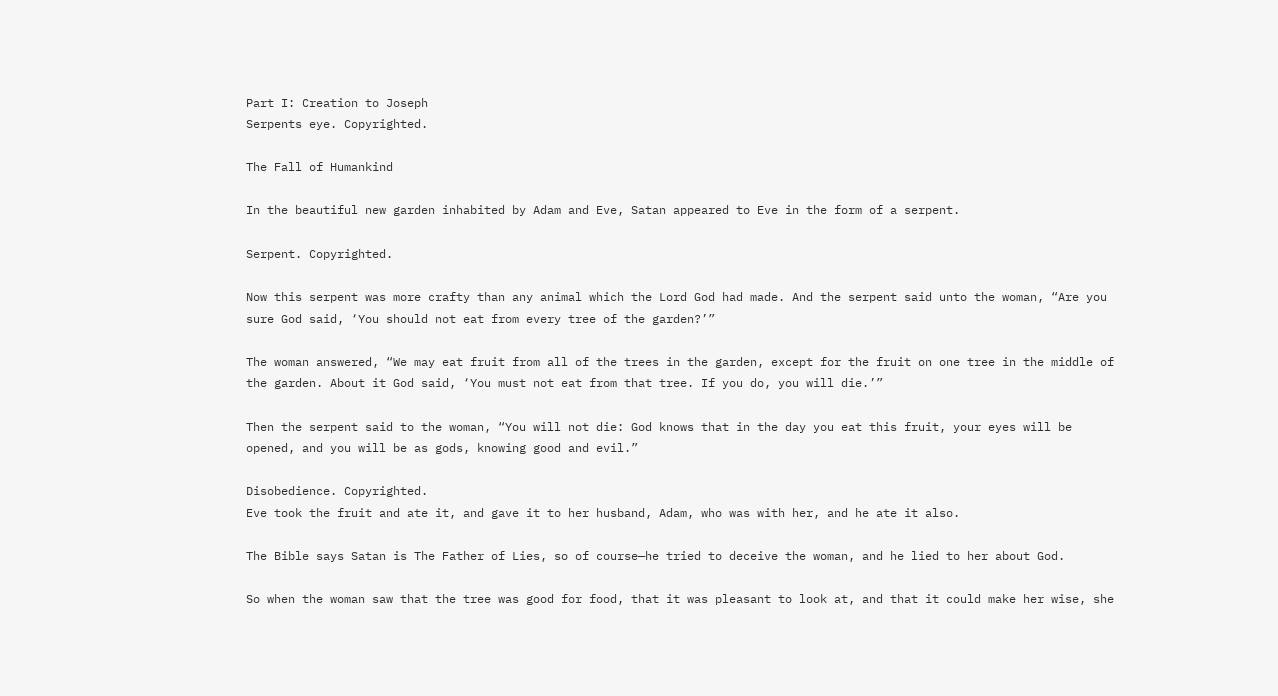Part I: Creation to Joseph
Serpents eye. Copyrighted.

The Fall of Humankind

In the beautiful new garden inhabited by Adam and Eve, Satan appeared to Eve in the form of a serpent.

Serpent. Copyrighted.

Now this serpent was more crafty than any animal which the Lord God had made. And the serpent said unto the woman, “Are you sure God said, ‘You should not eat from every tree of the garden?’”

The woman answered, “We may eat fruit from all of the trees in the garden, except for the fruit on one tree in the middle of the garden. About it God said, ‘You must not eat from that tree. If you do, you will die.’”

Then the serpent said to the woman, “You will not die: God knows that in the day you eat this fruit, your eyes will be opened, and you will be as gods, knowing good and evil.”

Disobedience. Copyrighted.
Eve took the fruit and ate it, and gave it to her husband, Adam, who was with her, and he ate it also.

The Bible says Satan is The Father of Lies, so of course—he tried to deceive the woman, and he lied to her about God.

So when the woman saw that the tree was good for food, that it was pleasant to look at, and that it could make her wise, she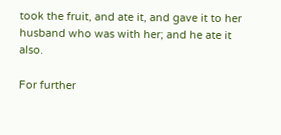took the fruit, and ate it, and gave it to her husband who was with her; and he ate it also.

For further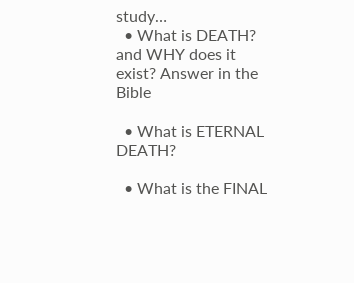study…
  • What is DEATH? and WHY does it exist? Answer in the Bible

  • What is ETERNAL DEATH?

  • What is the FINAL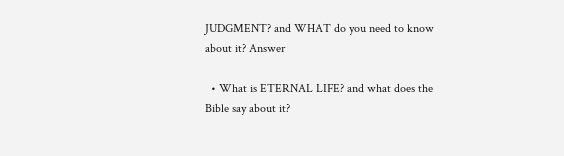JUDGMENT? and WHAT do you need to know about it? Answer

  • What is ETERNAL LIFE? and what does the Bible say about it?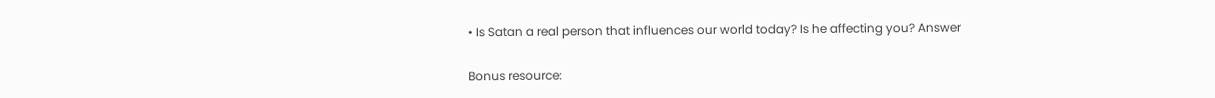• Is Satan a real person that influences our world today? Is he affecting you? Answer

Bonus resource: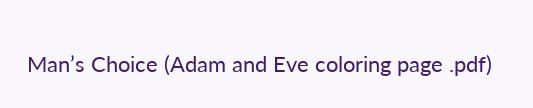Man’s Choice (Adam and Eve coloring page .pdf)